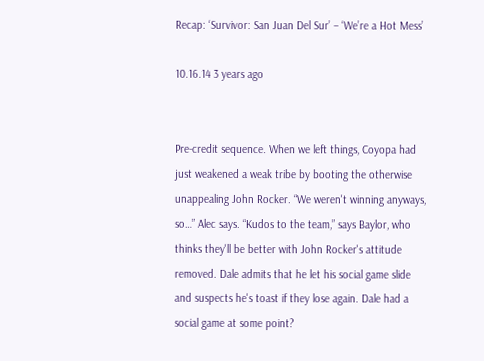Recap: ‘Survivor: San Juan Del Sur’ – ‘We’re a Hot Mess’

10.16.14 3 years ago


Pre-credit sequence. When we left things, Coyopa had just weakened a weak tribe by booting the otherwise unappealing John Rocker. “We weren't winning anyways, so…” Alec says. “Kudos to the team,” says Baylor, who thinks they'll be better with John Rocker's attitude removed. Dale admits that he let his social game slide and suspects he's toast if they lose again. Dale had a social game at some point?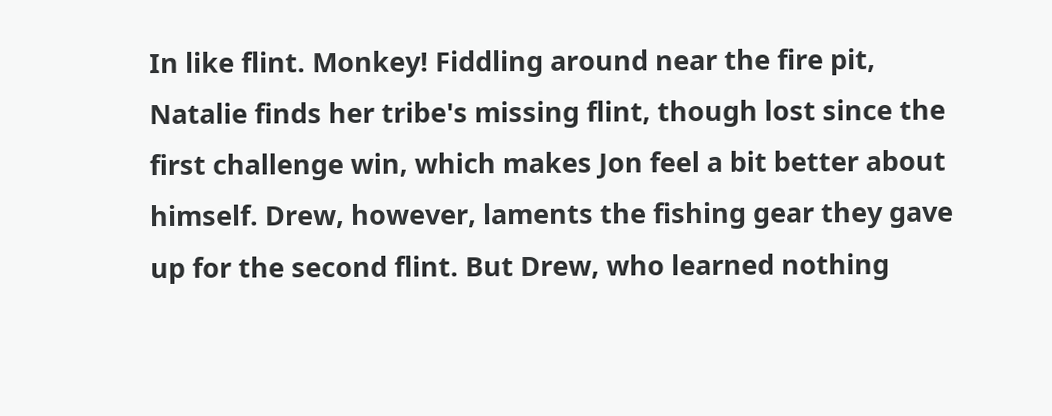In like flint. Monkey! Fiddling around near the fire pit, Natalie finds her tribe's missing flint, though lost since the first challenge win, which makes Jon feel a bit better about himself. Drew, however, laments the fishing gear they gave up for the second flint. But Drew, who learned nothing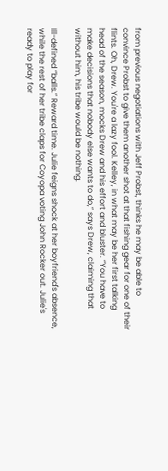from previous negotiations with Jeff Probst, thinks he may be able to convince Probst to give them another shot at that fishing gear for one of their flints. Oh, Drew. You're a lazy fool. Kelley, in what may be her first talking head of the season, mocks Drew and his effort and bluster. “You have to make decisions that nobody else wants to do,” says Drew, claiming that without him, his tribe would be nothing.

Ill-defined “balls.” Reward time. Julie feigns shock at her boyfriend's absence, while the rest of her tribe claps for Coyopa voting John Rocker out. Julie's ready to play for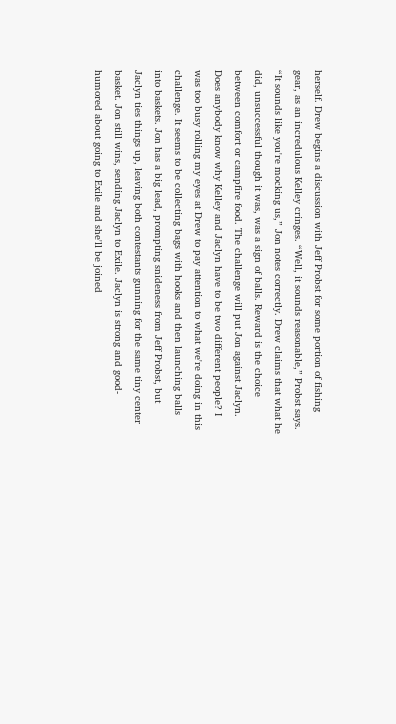herself. Drew begins a discussion with Jeff Probst for some portion of fishing gear, as an incredulous Kelley cringes. “Well, it sounds reasonable,” Probst says. “It sounds like you're mocking us,” Jon notes correctly. Drew claims that what he did, unsuccessful though it was, was a sign of balls. Reward is the choice between comfort or campfire food. The challenge will put Jon against Jaclyn. Does anybody know why Kelley and Jaclyn have to be two different people? I was too busy rolling my eyes at Drew to pay attention to what we're doing in this challenge. It seems to be collecting bags with hooks and then launching balls into baskets. Jon has a big lead, prompting snideness from Jeff Probst, but Jaclyn ties things up, leaving both contestants gunning for the same tiny center basket. Jon still wins, sending Jaclyn to Exile. Jaclyn is strong and good-humored about going to Exile and she'll be joined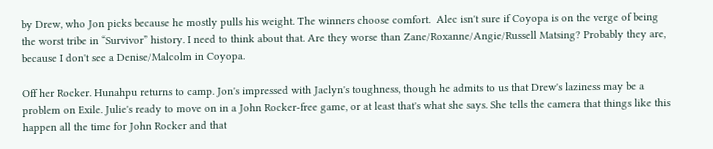by Drew, who Jon picks because he mostly pulls his weight. The winners choose comfort.  Alec isn't sure if Coyopa is on the verge of being the worst tribe in “Survivor” history. I need to think about that. Are they worse than Zane/Roxanne/Angie/Russell Matsing? Probably they are, because I don't see a Denise/Malcolm in Coyopa.

Off her Rocker. Hunahpu returns to camp. Jon's impressed with Jaclyn's toughness, though he admits to us that Drew's laziness may be a problem on Exile. Julie's ready to move on in a John Rocker-free game, or at least that's what she says. She tells the camera that things like this happen all the time for John Rocker and that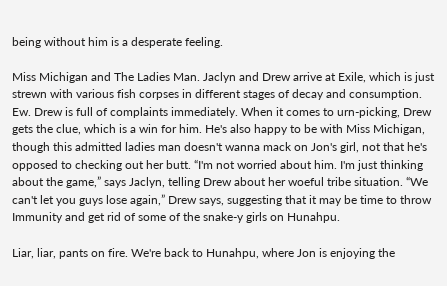being without him is a desperate feeling.

Miss Michigan and The Ladies Man. Jaclyn and Drew arrive at Exile, which is just strewn with various fish corpses in different stages of decay and consumption. Ew. Drew is full of complaints immediately. When it comes to urn-picking, Drew gets the clue, which is a win for him. He's also happy to be with Miss Michigan, though this admitted ladies man doesn't wanna mack on Jon's girl, not that he's opposed to checking out her butt. “I'm not worried about him. I'm just thinking about the game,” says Jaclyn, telling Drew about her woeful tribe situation. “We can't let you guys lose again,” Drew says, suggesting that it may be time to throw Immunity and get rid of some of the snake-y girls on Hunahpu.

Liar, liar, pants on fire. We're back to Hunahpu, where Jon is enjoying the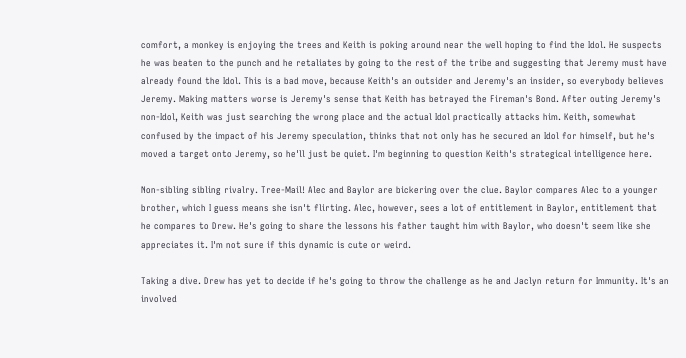comfort, a monkey is enjoying the trees and Keith is poking around near the well hoping to find the Idol. He suspects he was beaten to the punch and he retaliates by going to the rest of the tribe and suggesting that Jeremy must have already found the Idol. This is a bad move, because Keith's an outsider and Jeremy's an insider, so everybody believes Jeremy. Making matters worse is Jeremy's sense that Keith has betrayed the Fireman's Bond. After outing Jeremy's non-Idol, Keith was just searching the wrong place and the actual Idol practically attacks him. Keith, somewhat confused by the impact of his Jeremy speculation, thinks that not only has he secured an Idol for himself, but he's moved a target onto Jeremy, so he'll just be quiet. I'm beginning to question Keith's strategical intelligence here.

Non-sibling sibling rivalry. Tree-Mail! Alec and Baylor are bickering over the clue. Baylor compares Alec to a younger brother, which I guess means she isn't flirting. Alec, however, sees a lot of entitlement in Baylor, entitlement that he compares to Drew. He's going to share the lessons his father taught him with Baylor, who doesn't seem like she appreciates it. I'm not sure if this dynamic is cute or weird.

Taking a dive. Drew has yet to decide if he's going to throw the challenge as he and Jaclyn return for Immunity. It's an involved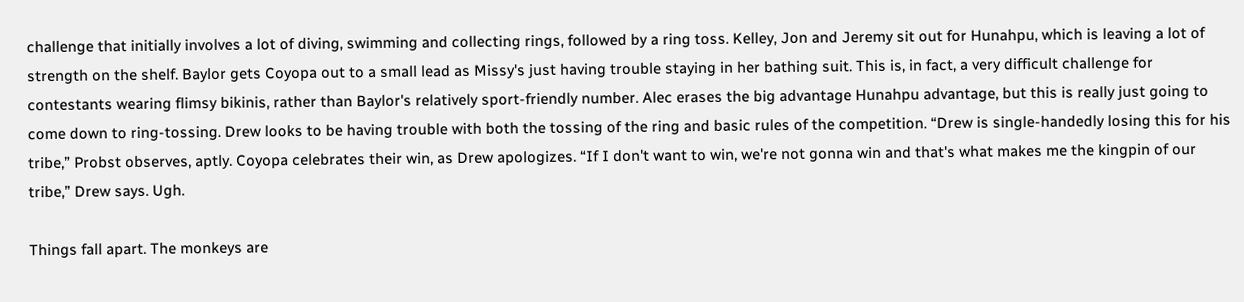challenge that initially involves a lot of diving, swimming and collecting rings, followed by a ring toss. Kelley, Jon and Jeremy sit out for Hunahpu, which is leaving a lot of strength on the shelf. Baylor gets Coyopa out to a small lead as Missy's just having trouble staying in her bathing suit. This is, in fact, a very difficult challenge for contestants wearing flimsy bikinis, rather than Baylor's relatively sport-friendly number. Alec erases the big advantage Hunahpu advantage, but this is really just going to come down to ring-tossing. Drew looks to be having trouble with both the tossing of the ring and basic rules of the competition. “Drew is single-handedly losing this for his tribe,” Probst observes, aptly. Coyopa celebrates their win, as Drew apologizes. “If I don't want to win, we're not gonna win and that's what makes me the kingpin of our tribe,” Drew says. Ugh.

Things fall apart. The monkeys are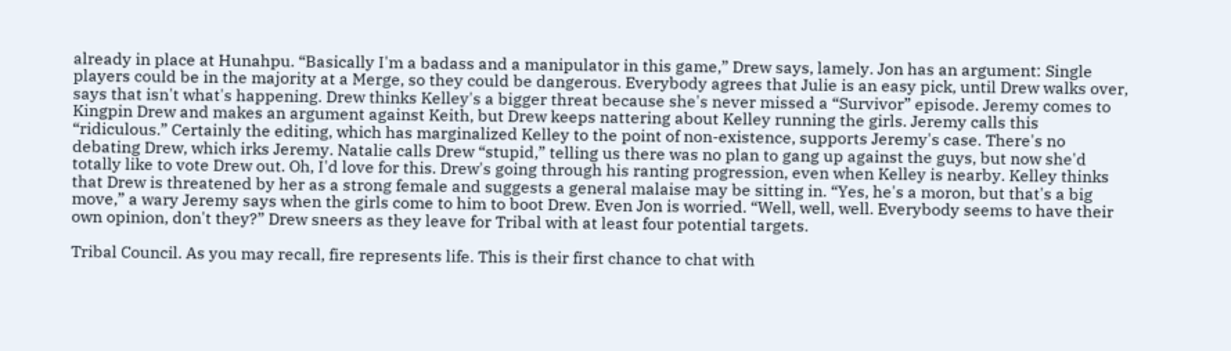already in place at Hunahpu. “Basically I'm a badass and a manipulator in this game,” Drew says, lamely. Jon has an argument: Single players could be in the majority at a Merge, so they could be dangerous. Everybody agrees that Julie is an easy pick, until Drew walks over, says that isn't what's happening. Drew thinks Kelley's a bigger threat because she's never missed a “Survivor” episode. Jeremy comes to Kingpin Drew and makes an argument against Keith, but Drew keeps nattering about Kelley running the girls. Jeremy calls this “ridiculous.” Certainly the editing, which has marginalized Kelley to the point of non-existence, supports Jeremy's case. There's no debating Drew, which irks Jeremy. Natalie calls Drew “stupid,” telling us there was no plan to gang up against the guys, but now she'd totally like to vote Drew out. Oh, I'd love for this. Drew's going through his ranting progression, even when Kelley is nearby. Kelley thinks that Drew is threatened by her as a strong female and suggests a general malaise may be sitting in. “Yes, he's a moron, but that's a big move,” a wary Jeremy says when the girls come to him to boot Drew. Even Jon is worried. “Well, well, well. Everybody seems to have their own opinion, don't they?” Drew sneers as they leave for Tribal with at least four potential targets.

Tribal Council. As you may recall, fire represents life. This is their first chance to chat with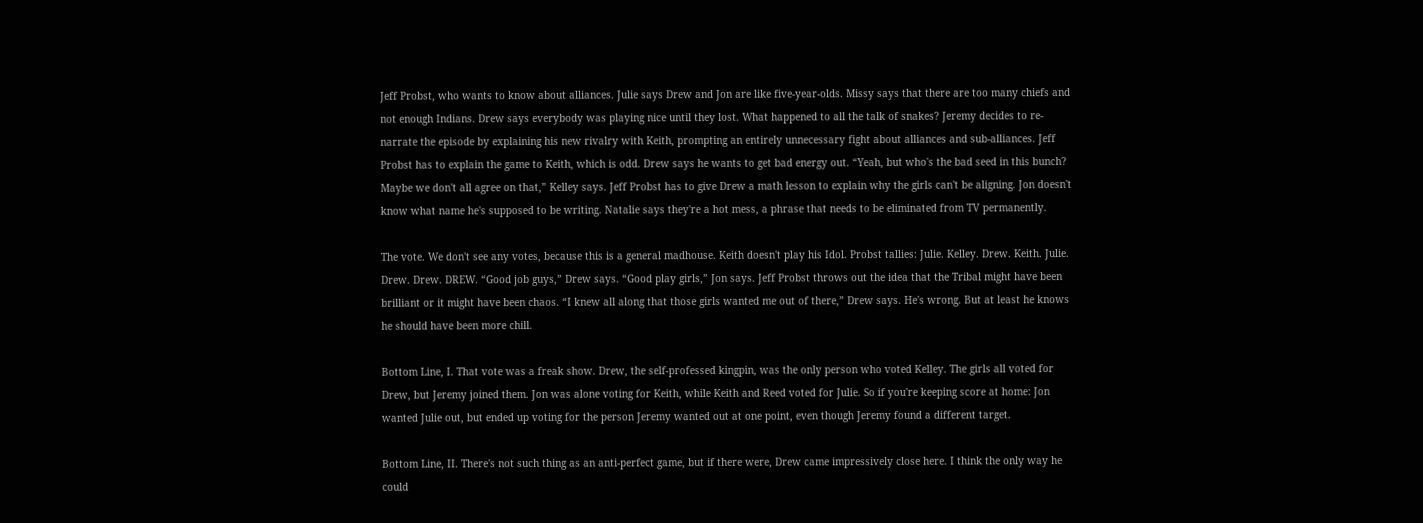Jeff Probst, who wants to know about alliances. Julie says Drew and Jon are like five-year-olds. Missy says that there are too many chiefs and not enough Indians. Drew says everybody was playing nice until they lost. What happened to all the talk of snakes? Jeremy decides to re-narrate the episode by explaining his new rivalry with Keith, prompting an entirely unnecessary fight about alliances and sub-alliances. Jeff Probst has to explain the game to Keith, which is odd. Drew says he wants to get bad energy out. “Yeah, but who's the bad seed in this bunch? Maybe we don't all agree on that,” Kelley says. Jeff Probst has to give Drew a math lesson to explain why the girls can't be aligning. Jon doesn't know what name he's supposed to be writing. Natalie says they're a hot mess, a phrase that needs to be eliminated from TV permanently.

The vote. We don't see any votes, because this is a general madhouse. Keith doesn't play his Idol. Probst tallies: Julie. Kelley. Drew. Keith. Julie. Drew. Drew. DREW. “Good job guys,” Drew says. “Good play girls,” Jon says. Jeff Probst throws out the idea that the Tribal might have been brilliant or it might have been chaos. “I knew all along that those girls wanted me out of there,” Drew says. He's wrong. But at least he knows he should have been more chill.

Bottom Line, I. That vote was a freak show. Drew, the self-professed kingpin, was the only person who voted Kelley. The girls all voted for Drew, but Jeremy joined them. Jon was alone voting for Keith, while Keith and Reed voted for Julie. So if you're keeping score at home: Jon wanted Julie out, but ended up voting for the person Jeremy wanted out at one point, even though Jeremy found a different target.

Bottom Line, II. There's not such thing as an anti-perfect game, but if there were, Drew came impressively close here. I think the only way he could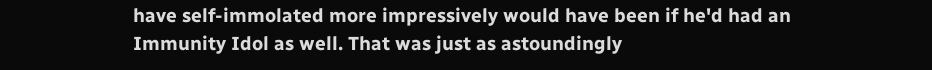have self-immolated more impressively would have been if he'd had an Immunity Idol as well. That was just as astoundingly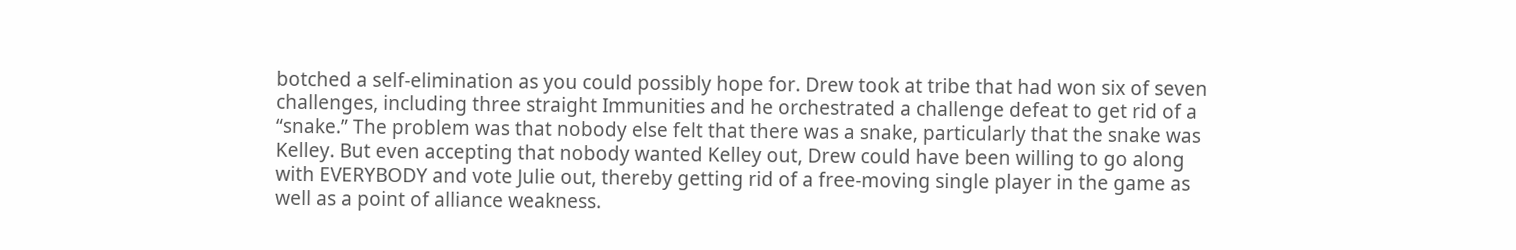botched a self-elimination as you could possibly hope for. Drew took at tribe that had won six of seven challenges, including three straight Immunities and he orchestrated a challenge defeat to get rid of a “snake.” The problem was that nobody else felt that there was a snake, particularly that the snake was Kelley. But even accepting that nobody wanted Kelley out, Drew could have been willing to go along with EVERYBODY and vote Julie out, thereby getting rid of a free-moving single player in the game as well as a point of alliance weakness.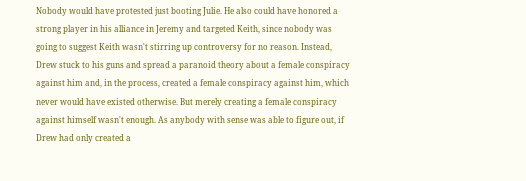Nobody would have protested just booting Julie. He also could have honored a strong player in his alliance in Jeremy and targeted Keith, since nobody was going to suggest Keith wasn't stirring up controversy for no reason. Instead, Drew stuck to his guns and spread a paranoid theory about a female conspiracy against him and, in the process, created a female conspiracy against him, which never would have existed otherwise. But merely creating a female conspiracy against himself wasn't enough. As anybody with sense was able to figure out, if Drew had only created a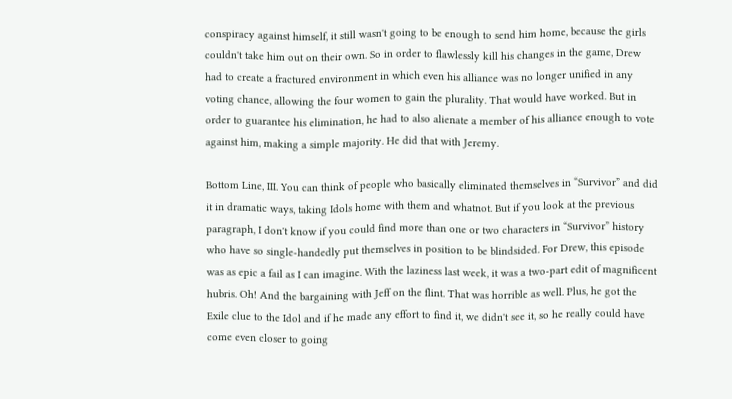conspiracy against himself, it still wasn't going to be enough to send him home, because the girls couldn't take him out on their own. So in order to flawlessly kill his changes in the game, Drew had to create a fractured environment in which even his alliance was no longer unified in any voting chance, allowing the four women to gain the plurality. That would have worked. But in order to guarantee his elimination, he had to also alienate a member of his alliance enough to vote against him, making a simple majority. He did that with Jeremy.

Bottom Line, III. You can think of people who basically eliminated themselves in “Survivor” and did it in dramatic ways, taking Idols home with them and whatnot. But if you look at the previous paragraph, I don't know if you could find more than one or two characters in “Survivor” history who have so single-handedly put themselves in position to be blindsided. For Drew, this episode was as epic a fail as I can imagine. With the laziness last week, it was a two-part edit of magnificent hubris. Oh! And the bargaining with Jeff on the flint. That was horrible as well. Plus, he got the Exile clue to the Idol and if he made any effort to find it, we didn't see it, so he really could have come even closer to going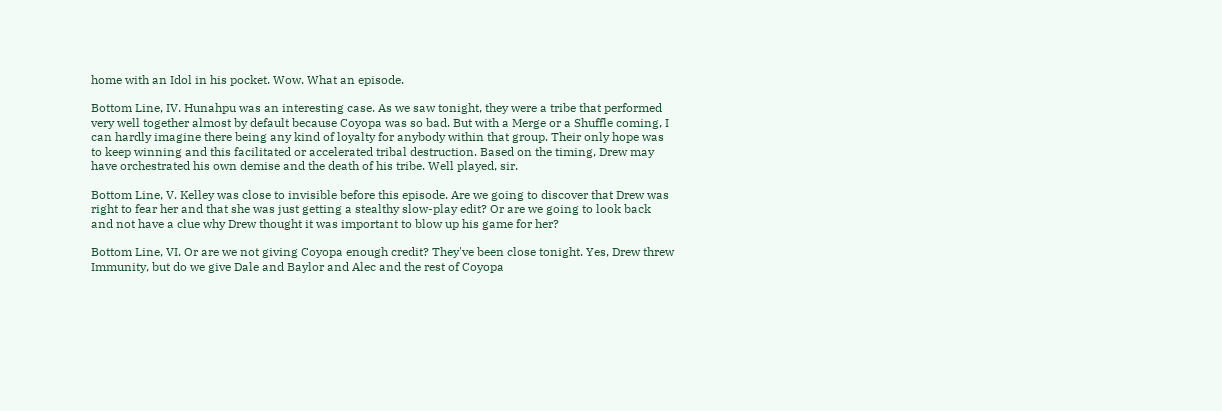home with an Idol in his pocket. Wow. What an episode.

Bottom Line, IV. Hunahpu was an interesting case. As we saw tonight, they were a tribe that performed very well together almost by default because Coyopa was so bad. But with a Merge or a Shuffle coming, I can hardly imagine there being any kind of loyalty for anybody within that group. Their only hope was to keep winning and this facilitated or accelerated tribal destruction. Based on the timing, Drew may have orchestrated his own demise and the death of his tribe. Well played, sir.

Bottom Line, V. Kelley was close to invisible before this episode. Are we going to discover that Drew was right to fear her and that she was just getting a stealthy slow-play edit? Or are we going to look back and not have a clue why Drew thought it was important to blow up his game for her?

Bottom Line, VI. Or are we not giving Coyopa enough credit? They've been close tonight. Yes, Drew threw Immunity, but do we give Dale and Baylor and Alec and the rest of Coyopa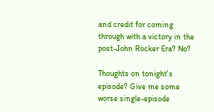and credit for coming through with a victory in the post-John Rocker Era? No?

Thoughts on tonight's episode? Give me some worse single-episode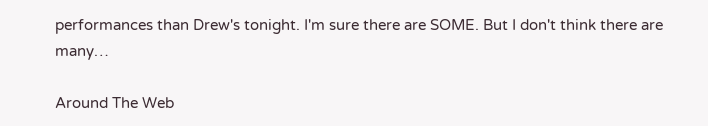performances than Drew's tonight. I'm sure there are SOME. But I don't think there are many…

Around The Web